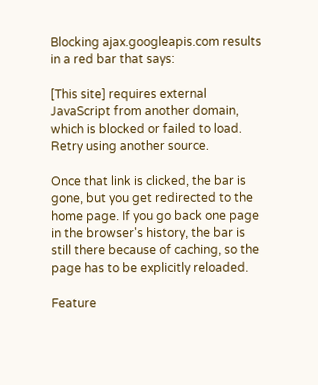Blocking ajax.googleapis.com results in a red bar that says:

[This site] requires external JavaScript from another domain, which is blocked or failed to load. Retry using another source.

Once that link is clicked, the bar is gone, but you get redirected to the home page. If you go back one page in the browser's history, the bar is still there because of caching, so the page has to be explicitly reloaded.

Feature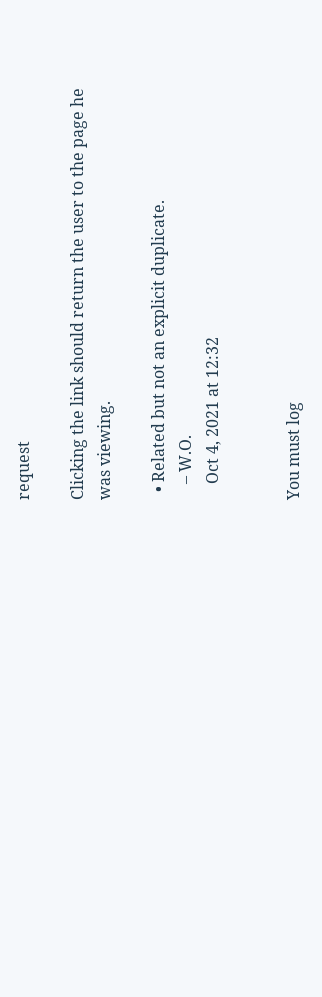request

Clicking the link should return the user to the page he was viewing.

  • Related but not an explicit duplicate.
    – W.O.
    Oct 4, 2021 at 12:32


You must log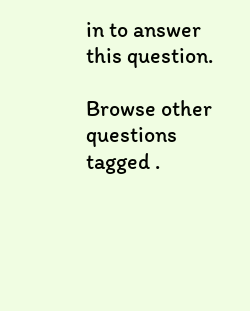in to answer this question.

Browse other questions tagged .